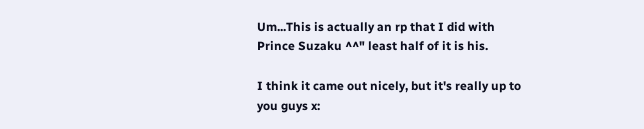Um...This is actually an rp that I did with Prince Suzaku ^^" least half of it is his.

I think it came out nicely, but it's really up to you guys x: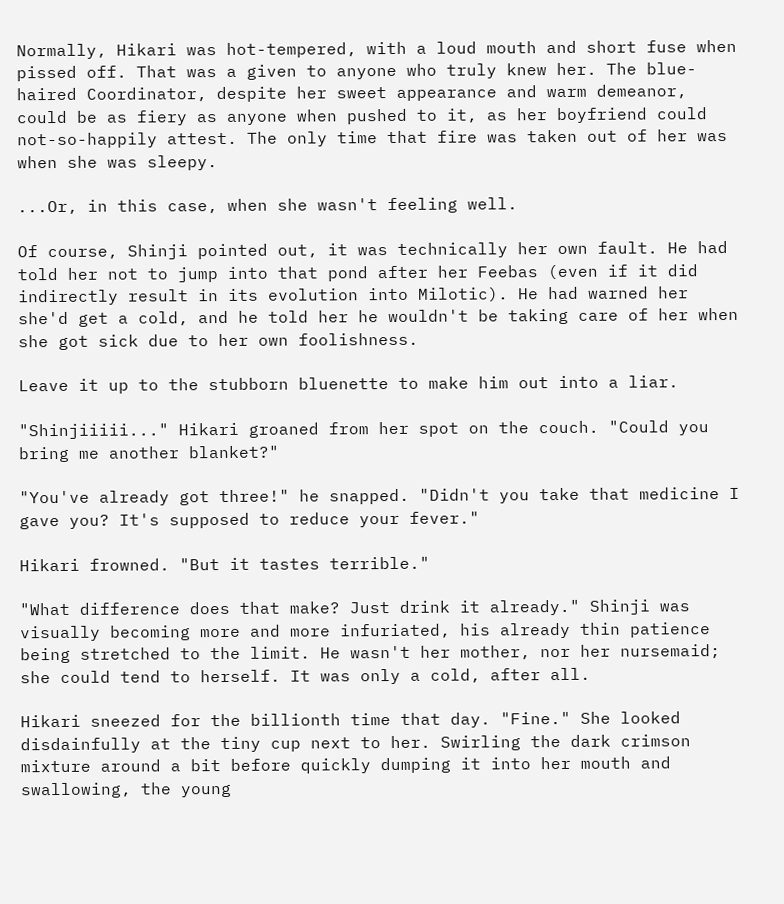Normally, Hikari was hot-tempered, with a loud mouth and short fuse when pissed off. That was a given to anyone who truly knew her. The blue-haired Coordinator, despite her sweet appearance and warm demeanor, could be as fiery as anyone when pushed to it, as her boyfriend could not-so-happily attest. The only time that fire was taken out of her was when she was sleepy.

...Or, in this case, when she wasn't feeling well.

Of course, Shinji pointed out, it was technically her own fault. He had told her not to jump into that pond after her Feebas (even if it did indirectly result in its evolution into Milotic). He had warned her she'd get a cold, and he told her he wouldn't be taking care of her when she got sick due to her own foolishness.

Leave it up to the stubborn bluenette to make him out into a liar.

"Shinjiiiii..." Hikari groaned from her spot on the couch. "Could you bring me another blanket?"

"You've already got three!" he snapped. "Didn't you take that medicine I gave you? It's supposed to reduce your fever."

Hikari frowned. "But it tastes terrible."

"What difference does that make? Just drink it already." Shinji was visually becoming more and more infuriated, his already thin patience being stretched to the limit. He wasn't her mother, nor her nursemaid; she could tend to herself. It was only a cold, after all.

Hikari sneezed for the billionth time that day. "Fine." She looked disdainfully at the tiny cup next to her. Swirling the dark crimson mixture around a bit before quickly dumping it into her mouth and swallowing, the young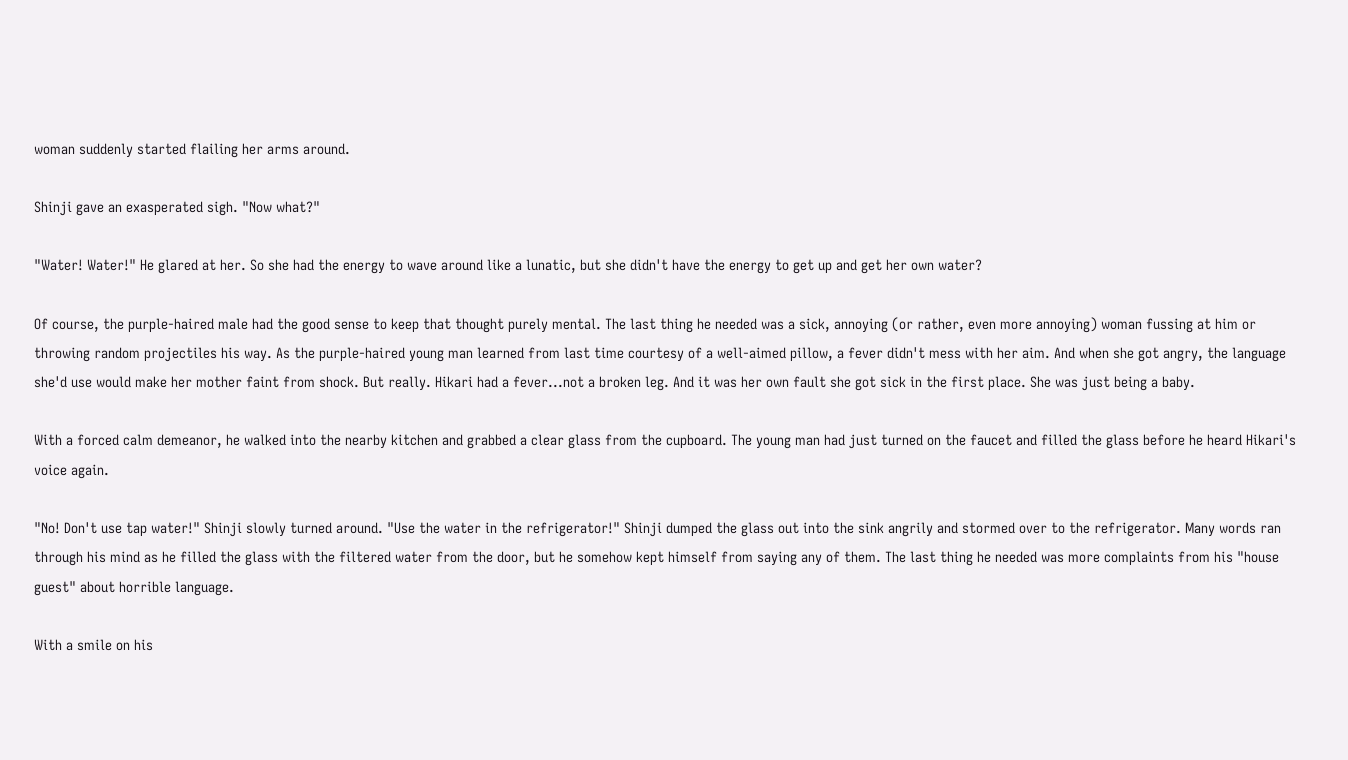woman suddenly started flailing her arms around.

Shinji gave an exasperated sigh. "Now what?"

"Water! Water!" He glared at her. So she had the energy to wave around like a lunatic, but she didn't have the energy to get up and get her own water?

Of course, the purple-haired male had the good sense to keep that thought purely mental. The last thing he needed was a sick, annoying (or rather, even more annoying) woman fussing at him or throwing random projectiles his way. As the purple-haired young man learned from last time courtesy of a well-aimed pillow, a fever didn't mess with her aim. And when she got angry, the language she'd use would make her mother faint from shock. But really. Hikari had a fever...not a broken leg. And it was her own fault she got sick in the first place. She was just being a baby.

With a forced calm demeanor, he walked into the nearby kitchen and grabbed a clear glass from the cupboard. The young man had just turned on the faucet and filled the glass before he heard Hikari's voice again.

"No! Don't use tap water!" Shinji slowly turned around. "Use the water in the refrigerator!" Shinji dumped the glass out into the sink angrily and stormed over to the refrigerator. Many words ran through his mind as he filled the glass with the filtered water from the door, but he somehow kept himself from saying any of them. The last thing he needed was more complaints from his "house guest" about horrible language.

With a smile on his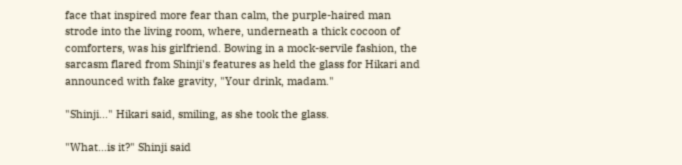face that inspired more fear than calm, the purple-haired man strode into the living room, where, underneath a thick cocoon of comforters, was his girlfriend. Bowing in a mock-servile fashion, the sarcasm flared from Shinji's features as held the glass for Hikari and announced with fake gravity, "Your drink, madam."

"Shinji..." Hikari said, smiling, as she took the glass.

"What…is it?" Shinji said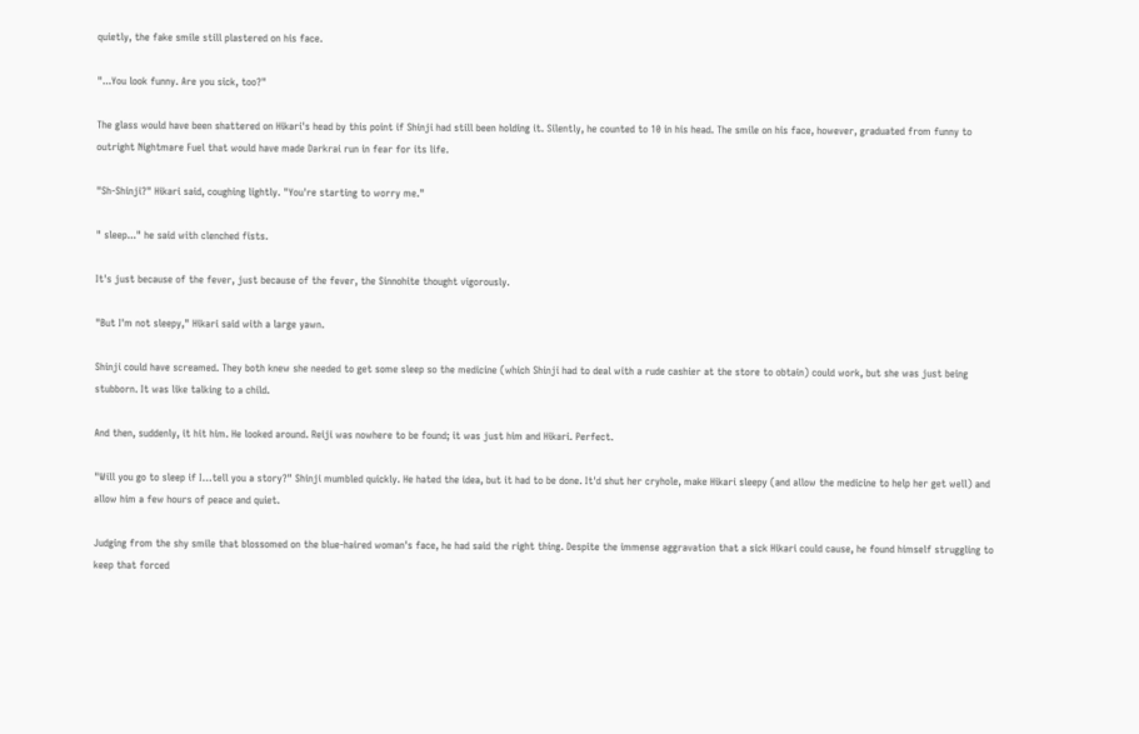quietly, the fake smile still plastered on his face.

"...You look funny. Are you sick, too?"

The glass would have been shattered on Hikari's head by this point if Shinji had still been holding it. Silently, he counted to 10 in his head. The smile on his face, however, graduated from funny to outright Nightmare Fuel that would have made Darkrai run in fear for its life.

"Sh-Shinji?" Hikari said, coughing lightly. "You're starting to worry me."

" sleep..." he said with clenched fists.

It's just because of the fever, just because of the fever, the Sinnohite thought vigorously.

"But I'm not sleepy," Hikari said with a large yawn.

Shinji could have screamed. They both knew she needed to get some sleep so the medicine (which Shinji had to deal with a rude cashier at the store to obtain) could work, but she was just being stubborn. It was like talking to a child.

And then, suddenly, it hit him. He looked around. Reiji was nowhere to be found; it was just him and Hikari. Perfect.

"Will you go to sleep if I…tell you a story?" Shinji mumbled quickly. He hated the idea, but it had to be done. It'd shut her cryhole, make Hikari sleepy (and allow the medicine to help her get well) and allow him a few hours of peace and quiet.

Judging from the shy smile that blossomed on the blue-haired woman's face, he had said the right thing. Despite the immense aggravation that a sick Hikari could cause, he found himself struggling to keep that forced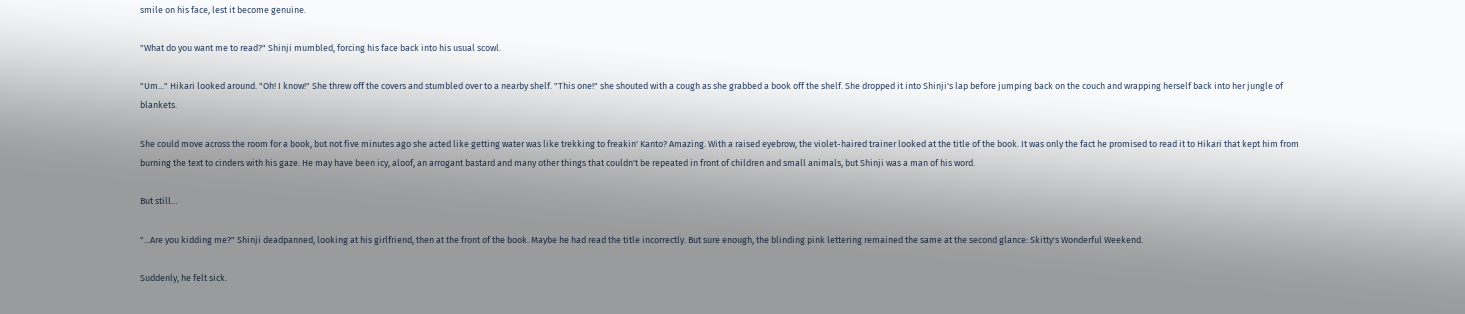smile on his face, lest it become genuine.

"What do you want me to read?" Shinji mumbled, forcing his face back into his usual scowl.

"Um..." Hikari looked around. "Oh! I know!" She threw off the covers and stumbled over to a nearby shelf. "This one!" she shouted with a cough as she grabbed a book off the shelf. She dropped it into Shinji's lap before jumping back on the couch and wrapping herself back into her jungle of blankets.

She could move across the room for a book, but not five minutes ago she acted like getting water was like trekking to freakin' Kanto? Amazing. With a raised eyebrow, the violet-haired trainer looked at the title of the book. It was only the fact he promised to read it to Hikari that kept him from burning the text to cinders with his gaze. He may have been icy, aloof, an arrogant bastard and many other things that couldn't be repeated in front of children and small animals, but Shinji was a man of his word.

But still…

"...Are you kidding me?" Shinji deadpanned, looking at his girlfriend, then at the front of the book. Maybe he had read the title incorrectly. But sure enough, the blinding pink lettering remained the same at the second glance: Skitty's Wonderful Weekend.

Suddenly, he felt sick.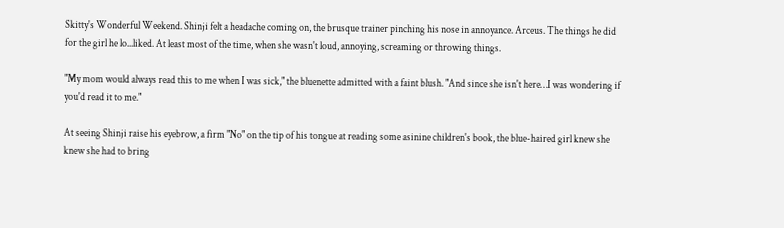Skitty's Wonderful Weekend. Shinji felt a headache coming on, the brusque trainer pinching his nose in annoyance. Arceus. The things he did for the girl he lo...liked. At least most of the time, when she wasn't loud, annoying, screaming or throwing things.

"My mom would always read this to me when I was sick," the bluenette admitted with a faint blush. "And since she isn't here…I was wondering if you'd read it to me."

At seeing Shinji raise his eyebrow, a firm "No" on the tip of his tongue at reading some asinine children's book, the blue-haired girl knew she knew she had to bring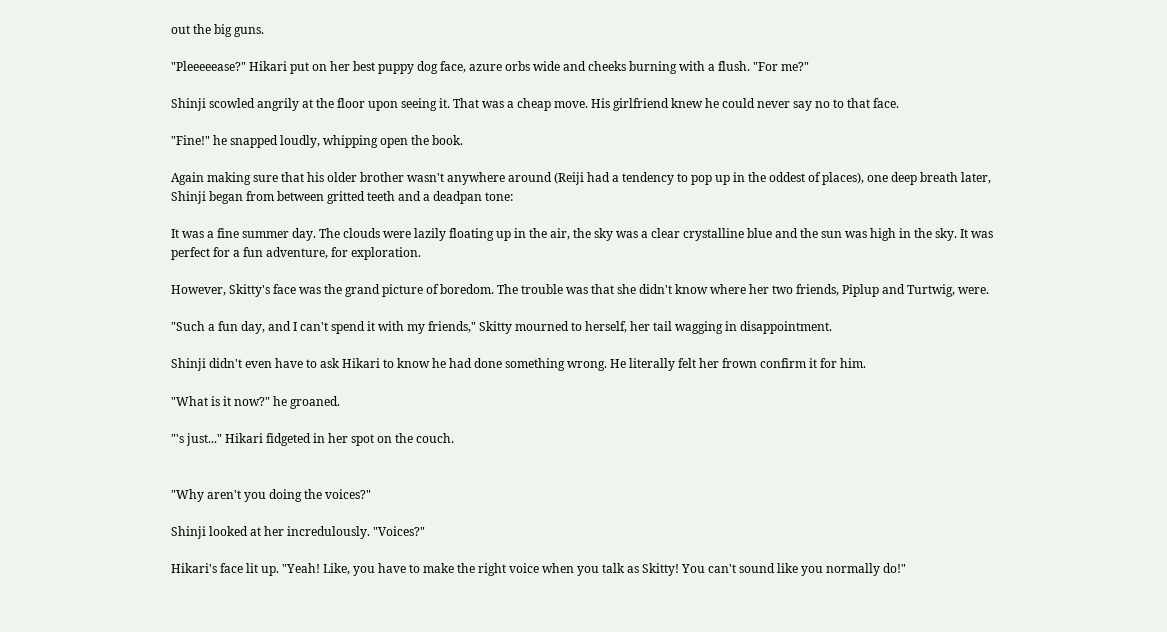out the big guns.

"Pleeeeease?" Hikari put on her best puppy dog face, azure orbs wide and cheeks burning with a flush. "For me?"

Shinji scowled angrily at the floor upon seeing it. That was a cheap move. His girlfriend knew he could never say no to that face.

"Fine!" he snapped loudly, whipping open the book.

Again making sure that his older brother wasn't anywhere around (Reiji had a tendency to pop up in the oddest of places), one deep breath later, Shinji began from between gritted teeth and a deadpan tone:

It was a fine summer day. The clouds were lazily floating up in the air, the sky was a clear crystalline blue and the sun was high in the sky. It was perfect for a fun adventure, for exploration.

However, Skitty's face was the grand picture of boredom. The trouble was that she didn't know where her two friends, Piplup and Turtwig, were.

"Such a fun day, and I can't spend it with my friends," Skitty mourned to herself, her tail wagging in disappointment.

Shinji didn't even have to ask Hikari to know he had done something wrong. He literally felt her frown confirm it for him.

"What is it now?" he groaned.

"'s just..." Hikari fidgeted in her spot on the couch.


"Why aren't you doing the voices?"

Shinji looked at her incredulously. "Voices?"

Hikari's face lit up. "Yeah! Like, you have to make the right voice when you talk as Skitty! You can't sound like you normally do!"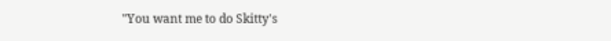"You want me to do Skitty's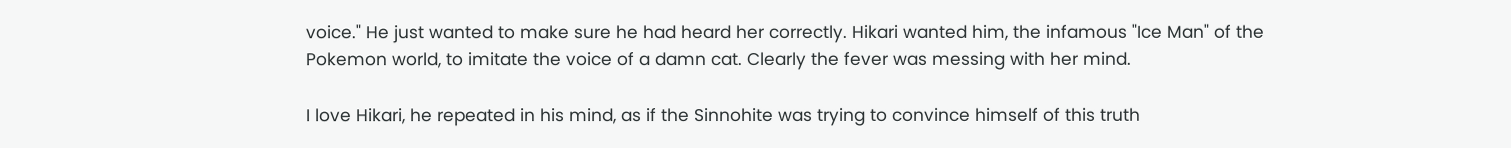voice." He just wanted to make sure he had heard her correctly. Hikari wanted him, the infamous "Ice Man" of the Pokemon world, to imitate the voice of a damn cat. Clearly the fever was messing with her mind.

I love Hikari, he repeated in his mind, as if the Sinnohite was trying to convince himself of this truth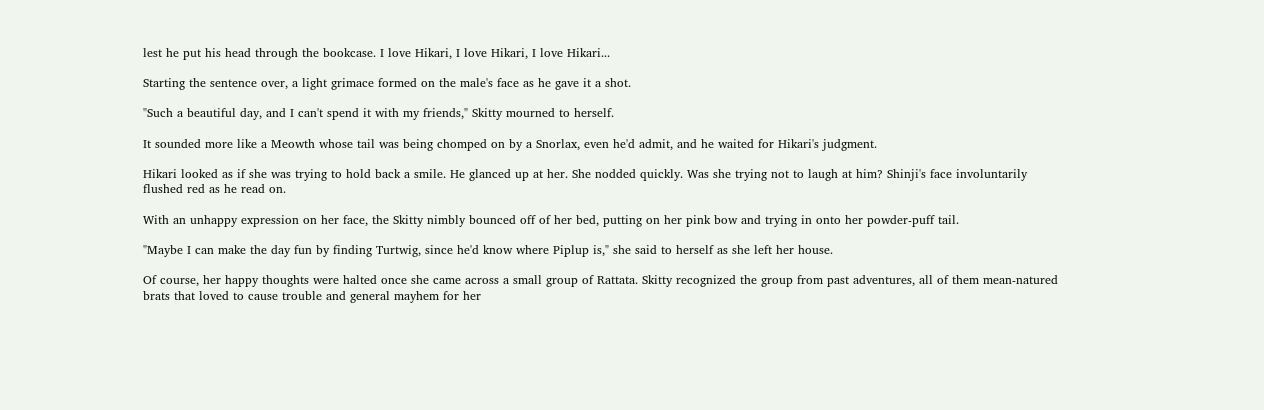lest he put his head through the bookcase. I love Hikari, I love Hikari, I love Hikari...

Starting the sentence over, a light grimace formed on the male's face as he gave it a shot.

"Such a beautiful day, and I can't spend it with my friends," Skitty mourned to herself.

It sounded more like a Meowth whose tail was being chomped on by a Snorlax, even he'd admit, and he waited for Hikari's judgment.

Hikari looked as if she was trying to hold back a smile. He glanced up at her. She nodded quickly. Was she trying not to laugh at him? Shinji's face involuntarily flushed red as he read on.

With an unhappy expression on her face, the Skitty nimbly bounced off of her bed, putting on her pink bow and trying in onto her powder-puff tail.

"Maybe I can make the day fun by finding Turtwig, since he'd know where Piplup is," she said to herself as she left her house.

Of course, her happy thoughts were halted once she came across a small group of Rattata. Skitty recognized the group from past adventures, all of them mean-natured brats that loved to cause trouble and general mayhem for her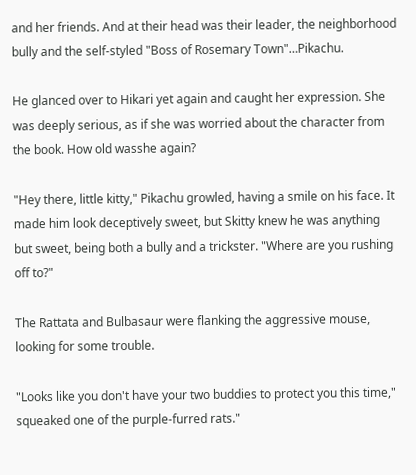and her friends. And at their head was their leader, the neighborhood bully and the self-styled "Boss of Rosemary Town"…Pikachu.

He glanced over to Hikari yet again and caught her expression. She was deeply serious, as if she was worried about the character from the book. How old wasshe again?

"Hey there, little kitty," Pikachu growled, having a smile on his face. It made him look deceptively sweet, but Skitty knew he was anything but sweet, being both a bully and a trickster. "Where are you rushing off to?"

The Rattata and Bulbasaur were flanking the aggressive mouse, looking for some trouble.

"Looks like you don't have your two buddies to protect you this time," squeaked one of the purple-furred rats."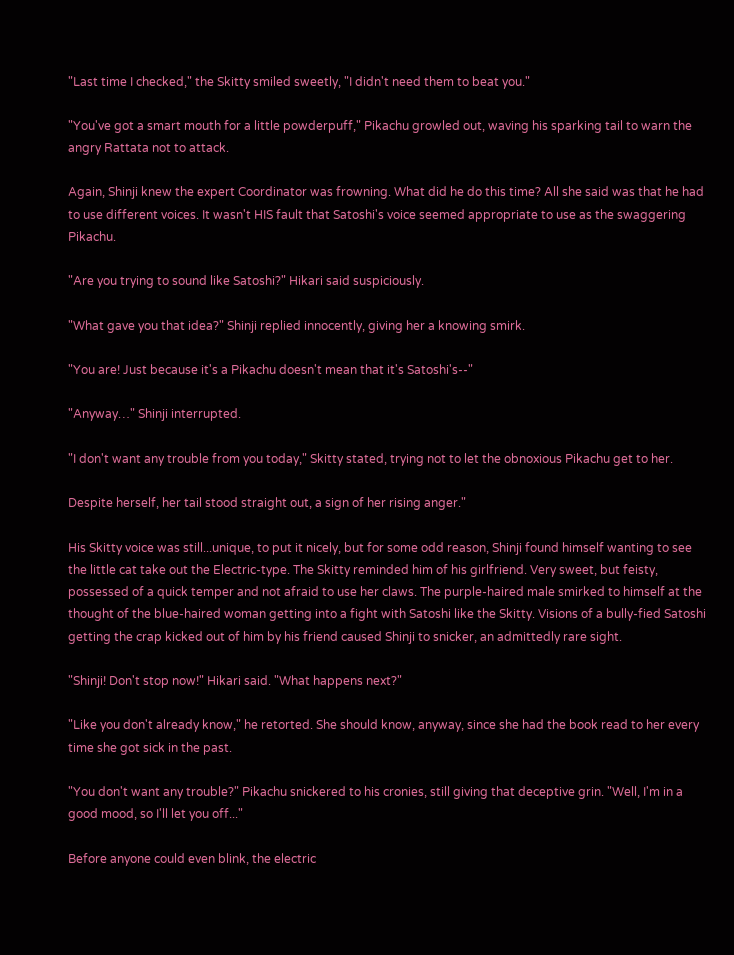"Last time I checked," the Skitty smiled sweetly, "I didn't need them to beat you."

"You've got a smart mouth for a little powderpuff," Pikachu growled out, waving his sparking tail to warn the angry Rattata not to attack.

Again, Shinji knew the expert Coordinator was frowning. What did he do this time? All she said was that he had to use different voices. It wasn't HIS fault that Satoshi's voice seemed appropriate to use as the swaggering Pikachu.

"Are you trying to sound like Satoshi?" Hikari said suspiciously.

"What gave you that idea?" Shinji replied innocently, giving her a knowing smirk.

"You are! Just because it's a Pikachu doesn't mean that it's Satoshi's--"

"Anyway…" Shinji interrupted.

"I don't want any trouble from you today," Skitty stated, trying not to let the obnoxious Pikachu get to her.

Despite herself, her tail stood straight out, a sign of her rising anger."

His Skitty voice was still...unique, to put it nicely, but for some odd reason, Shinji found himself wanting to see the little cat take out the Electric-type. The Skitty reminded him of his girlfriend. Very sweet, but feisty, possessed of a quick temper and not afraid to use her claws. The purple-haired male smirked to himself at the thought of the blue-haired woman getting into a fight with Satoshi like the Skitty. Visions of a bully-fied Satoshi getting the crap kicked out of him by his friend caused Shinji to snicker, an admittedly rare sight.

"Shinji! Don't stop now!" Hikari said. "What happens next?"

"Like you don't already know," he retorted. She should know, anyway, since she had the book read to her every time she got sick in the past.

"You don't want any trouble?" Pikachu snickered to his cronies, still giving that deceptive grin. "Well, I'm in a good mood, so I'll let you off..."

Before anyone could even blink, the electric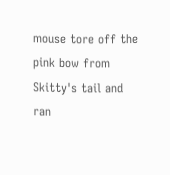mouse tore off the pink bow from Skitty's tail and ran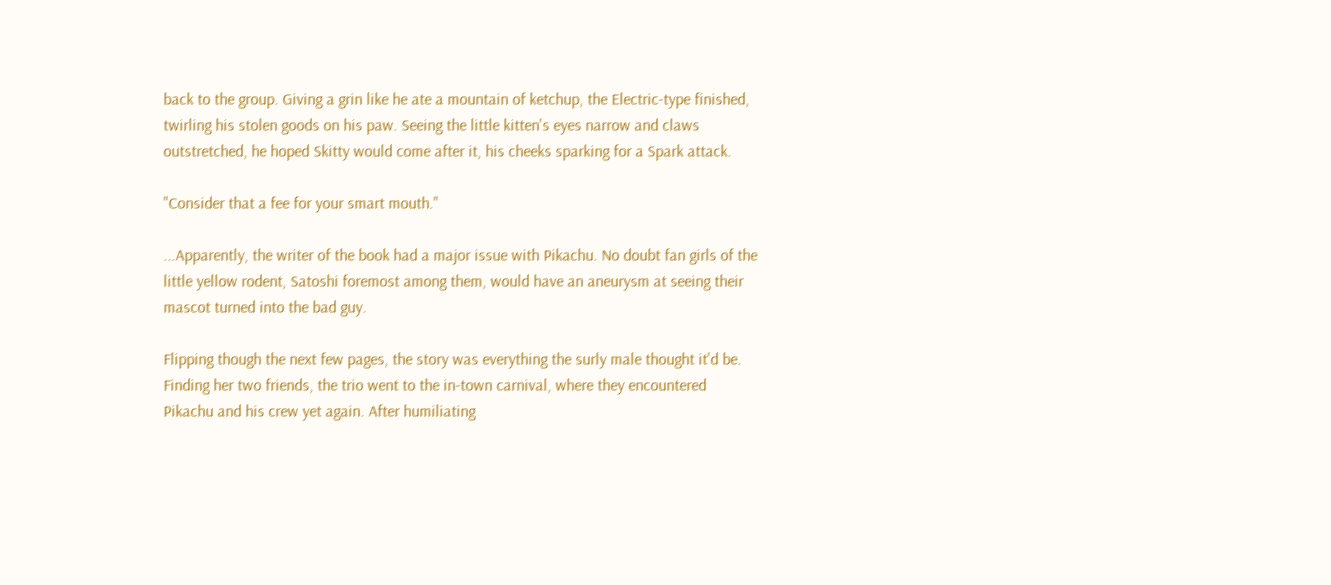back to the group. Giving a grin like he ate a mountain of ketchup, the Electric-type finished, twirling his stolen goods on his paw. Seeing the little kitten's eyes narrow and claws outstretched, he hoped Skitty would come after it, his cheeks sparking for a Spark attack.

"Consider that a fee for your smart mouth."

...Apparently, the writer of the book had a major issue with Pikachu. No doubt fan girls of the little yellow rodent, Satoshi foremost among them, would have an aneurysm at seeing their mascot turned into the bad guy.

Flipping though the next few pages, the story was everything the surly male thought it'd be. Finding her two friends, the trio went to the in-town carnival, where they encountered Pikachu and his crew yet again. After humiliating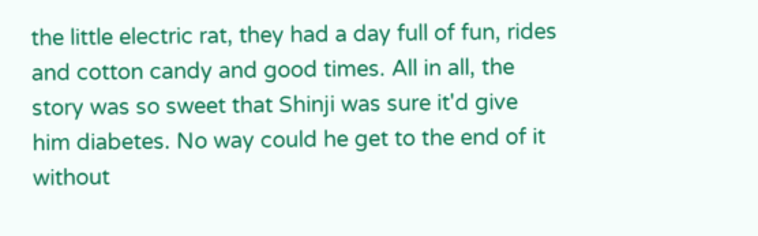the little electric rat, they had a day full of fun, rides and cotton candy and good times. All in all, the story was so sweet that Shinji was sure it'd give him diabetes. No way could he get to the end of it without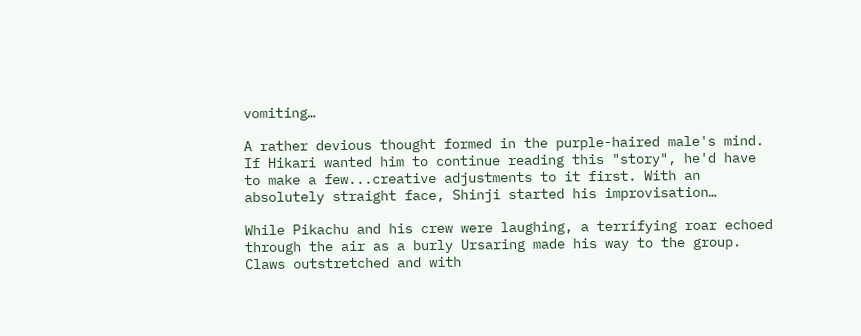vomiting…

A rather devious thought formed in the purple-haired male's mind. If Hikari wanted him to continue reading this "story", he'd have to make a few...creative adjustments to it first. With an absolutely straight face, Shinji started his improvisation…

While Pikachu and his crew were laughing, a terrifying roar echoed through the air as a burly Ursaring made his way to the group. Claws outstretched and with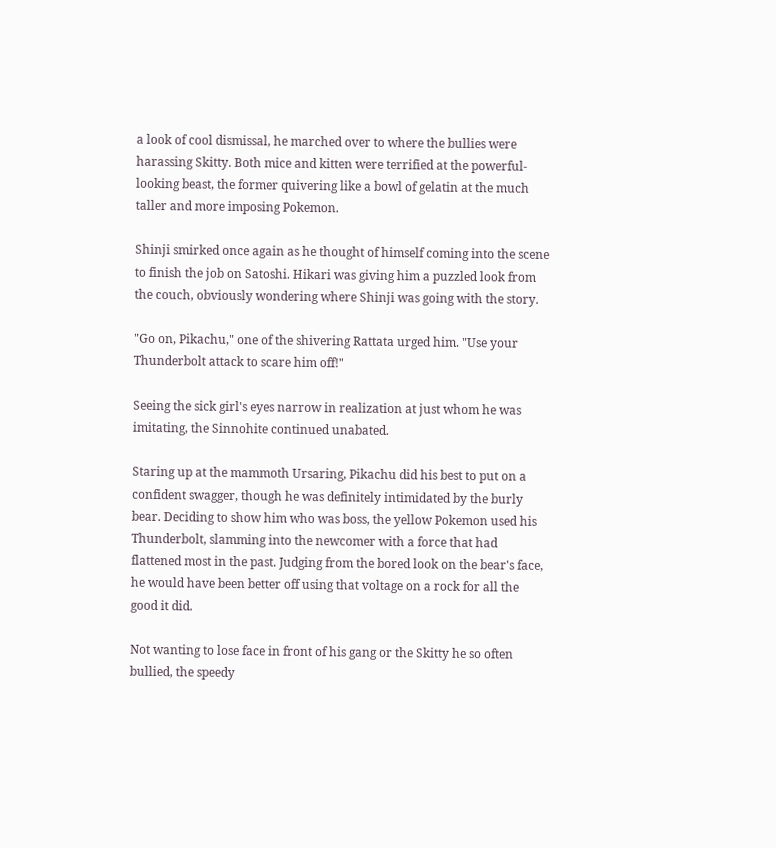a look of cool dismissal, he marched over to where the bullies were harassing Skitty. Both mice and kitten were terrified at the powerful-looking beast, the former quivering like a bowl of gelatin at the much taller and more imposing Pokemon.

Shinji smirked once again as he thought of himself coming into the scene to finish the job on Satoshi. Hikari was giving him a puzzled look from the couch, obviously wondering where Shinji was going with the story.

"Go on, Pikachu," one of the shivering Rattata urged him. "Use your Thunderbolt attack to scare him off!"

Seeing the sick girl's eyes narrow in realization at just whom he was imitating, the Sinnohite continued unabated.

Staring up at the mammoth Ursaring, Pikachu did his best to put on a confident swagger, though he was definitely intimidated by the burly bear. Deciding to show him who was boss, the yellow Pokemon used his Thunderbolt, slamming into the newcomer with a force that had flattened most in the past. Judging from the bored look on the bear's face, he would have been better off using that voltage on a rock for all the good it did.

Not wanting to lose face in front of his gang or the Skitty he so often bullied, the speedy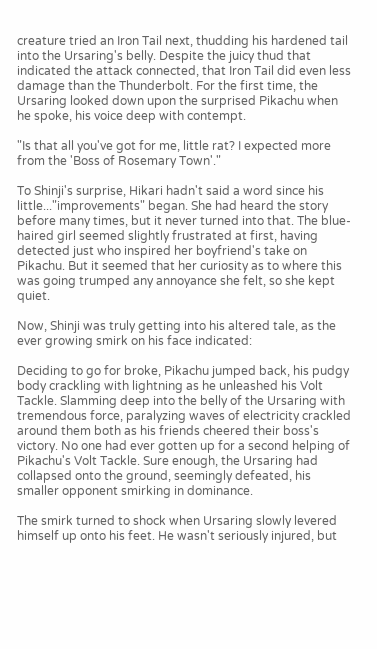creature tried an Iron Tail next, thudding his hardened tail into the Ursaring's belly. Despite the juicy thud that indicated the attack connected, that Iron Tail did even less damage than the Thunderbolt. For the first time, the Ursaring looked down upon the surprised Pikachu when he spoke, his voice deep with contempt.

"Is that all you've got for me, little rat? I expected more from the 'Boss of Rosemary Town'."

To Shinji's surprise, Hikari hadn't said a word since his little..."improvements" began. She had heard the story before many times, but it never turned into that. The blue-haired girl seemed slightly frustrated at first, having detected just who inspired her boyfriend's take on Pikachu. But it seemed that her curiosity as to where this was going trumped any annoyance she felt, so she kept quiet.

Now, Shinji was truly getting into his altered tale, as the ever growing smirk on his face indicated:

Deciding to go for broke, Pikachu jumped back, his pudgy body crackling with lightning as he unleashed his Volt Tackle. Slamming deep into the belly of the Ursaring with tremendous force, paralyzing waves of electricity crackled around them both as his friends cheered their boss's victory. No one had ever gotten up for a second helping of Pikachu's Volt Tackle. Sure enough, the Ursaring had collapsed onto the ground, seemingly defeated, his smaller opponent smirking in dominance.

The smirk turned to shock when Ursaring slowly levered himself up onto his feet. He wasn't seriously injured, but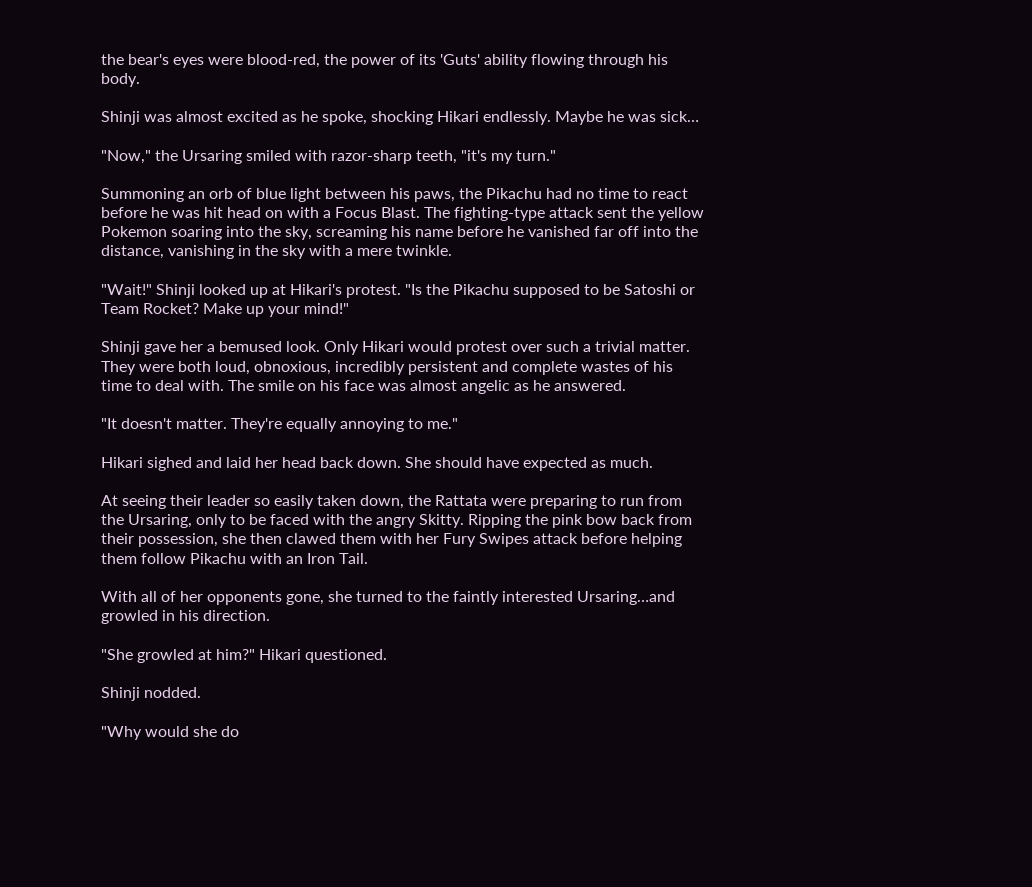the bear's eyes were blood-red, the power of its 'Guts' ability flowing through his body.

Shinji was almost excited as he spoke, shocking Hikari endlessly. Maybe he was sick…

"Now," the Ursaring smiled with razor-sharp teeth, "it's my turn."

Summoning an orb of blue light between his paws, the Pikachu had no time to react before he was hit head on with a Focus Blast. The fighting-type attack sent the yellow Pokemon soaring into the sky, screaming his name before he vanished far off into the distance, vanishing in the sky with a mere twinkle.

"Wait!" Shinji looked up at Hikari's protest. "Is the Pikachu supposed to be Satoshi or Team Rocket? Make up your mind!"

Shinji gave her a bemused look. Only Hikari would protest over such a trivial matter. They were both loud, obnoxious, incredibly persistent and complete wastes of his time to deal with. The smile on his face was almost angelic as he answered.

"It doesn't matter. They're equally annoying to me."

Hikari sighed and laid her head back down. She should have expected as much.

At seeing their leader so easily taken down, the Rattata were preparing to run from the Ursaring, only to be faced with the angry Skitty. Ripping the pink bow back from their possession, she then clawed them with her Fury Swipes attack before helping them follow Pikachu with an Iron Tail.

With all of her opponents gone, she turned to the faintly interested Ursaring…and growled in his direction.

"She growled at him?" Hikari questioned.

Shinji nodded.

"Why would she do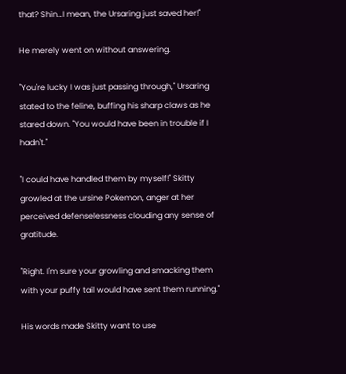that? Shin…I mean, the Ursaring just saved her!"

He merely went on without answering.

"You're lucky I was just passing through," Ursaring stated to the feline, buffing his sharp claws as he stared down. "You would have been in trouble if I hadn't."

"I could have handled them by myself!" Skitty growled at the ursine Pokemon, anger at her perceived defenselessness clouding any sense of gratitude.

"Right. I'm sure your growling and smacking them with your puffy tail would have sent them running."

His words made Skitty want to use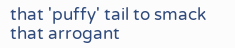that 'puffy' tail to smack that arrogant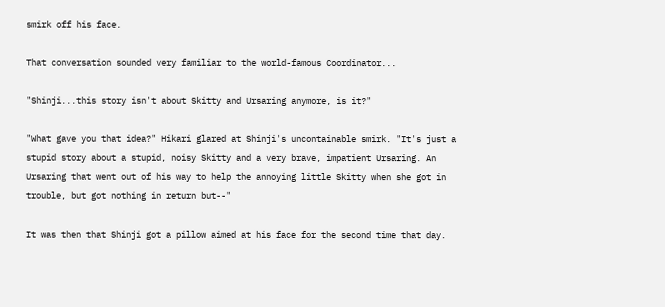smirk off his face.

That conversation sounded very familiar to the world-famous Coordinator...

"Shinji...this story isn't about Skitty and Ursaring anymore, is it?"

"What gave you that idea?" Hikari glared at Shinji's uncontainable smirk. "It's just a stupid story about a stupid, noisy Skitty and a very brave, impatient Ursaring. An Ursaring that went out of his way to help the annoying little Skitty when she got in trouble, but got nothing in return but--"

It was then that Shinji got a pillow aimed at his face for the second time that day.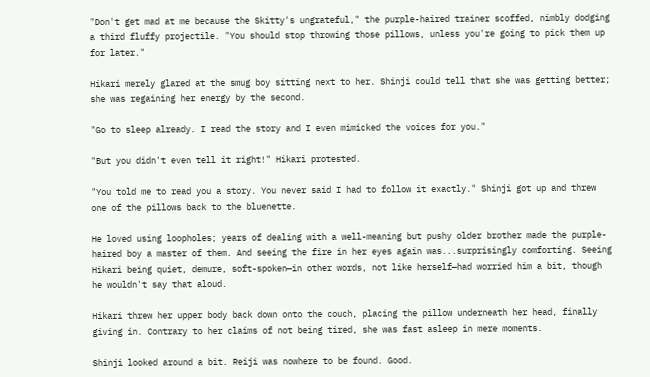"Don't get mad at me because the Skitty's ungrateful," the purple-haired trainer scoffed, nimbly dodging a third fluffy projectile. "You should stop throwing those pillows, unless you're going to pick them up for later."

Hikari merely glared at the smug boy sitting next to her. Shinji could tell that she was getting better; she was regaining her energy by the second.

"Go to sleep already. I read the story and I even mimicked the voices for you."

"But you didn't even tell it right!" Hikari protested.

"You told me to read you a story. You never said I had to follow it exactly." Shinji got up and threw one of the pillows back to the bluenette.

He loved using loopholes; years of dealing with a well-meaning but pushy older brother made the purple-haired boy a master of them. And seeing the fire in her eyes again was...surprisingly comforting. Seeing Hikari being quiet, demure, soft-spoken—in other words, not like herself—had worried him a bit, though he wouldn't say that aloud.

Hikari threw her upper body back down onto the couch, placing the pillow underneath her head, finally giving in. Contrary to her claims of not being tired, she was fast asleep in mere moments.

Shinji looked around a bit. Reiji was nowhere to be found. Good.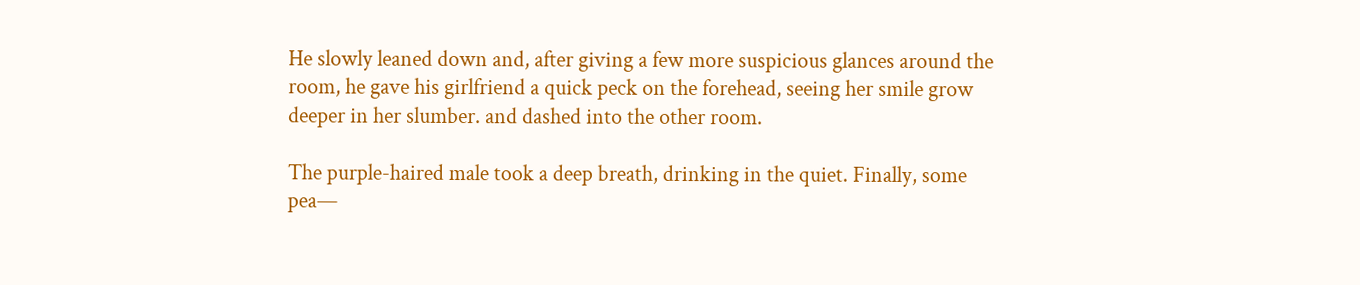He slowly leaned down and, after giving a few more suspicious glances around the room, he gave his girlfriend a quick peck on the forehead, seeing her smile grow deeper in her slumber. and dashed into the other room.

The purple-haired male took a deep breath, drinking in the quiet. Finally, some pea—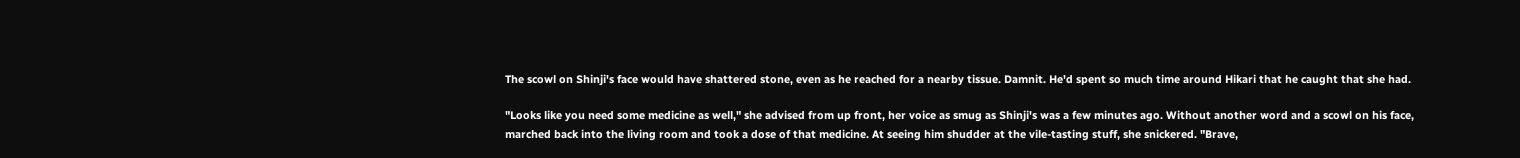The scowl on Shinji's face would have shattered stone, even as he reached for a nearby tissue. Damnit. He'd spent so much time around Hikari that he caught that she had.

"Looks like you need some medicine as well," she advised from up front, her voice as smug as Shinji's was a few minutes ago. Without another word and a scowl on his face, marched back into the living room and took a dose of that medicine. At seeing him shudder at the vile-tasting stuff, she snickered. "Brave,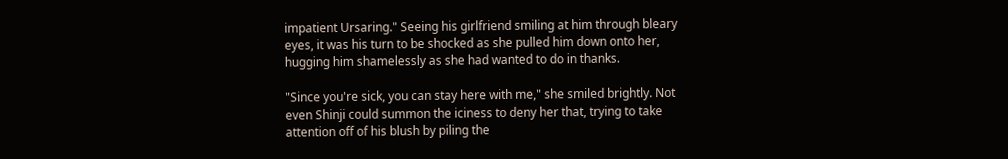impatient Ursaring." Seeing his girlfriend smiling at him through bleary eyes, it was his turn to be shocked as she pulled him down onto her, hugging him shamelessly as she had wanted to do in thanks.

"Since you're sick, you can stay here with me," she smiled brightly. Not even Shinji could summon the iciness to deny her that, trying to take attention off of his blush by piling the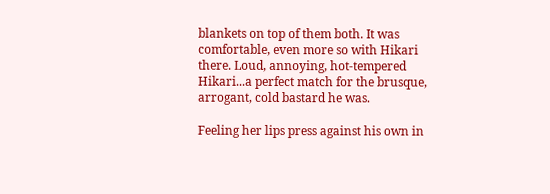blankets on top of them both. It was comfortable, even more so with Hikari there. Loud, annoying, hot-tempered Hikari...a perfect match for the brusque, arrogant, cold bastard he was.

Feeling her lips press against his own in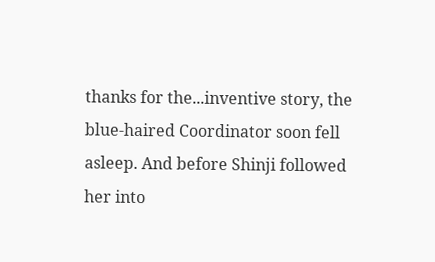thanks for the...inventive story, the blue-haired Coordinator soon fell asleep. And before Shinji followed her into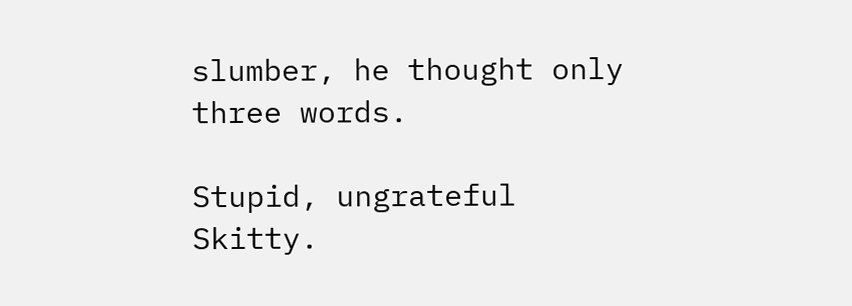slumber, he thought only three words.

Stupid, ungrateful Skitty.